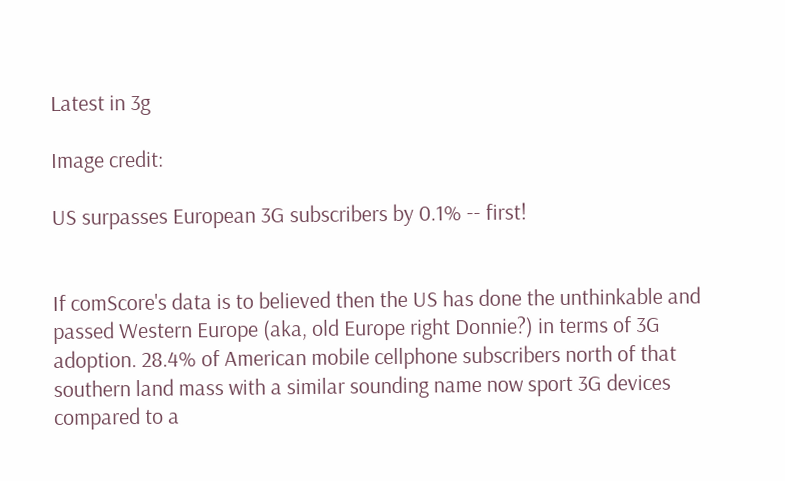Latest in 3g

Image credit:

US surpasses European 3G subscribers by 0.1% -- first!


If comScore's data is to believed then the US has done the unthinkable and passed Western Europe (aka, old Europe right Donnie?) in terms of 3G adoption. 28.4% of American mobile cellphone subscribers north of that southern land mass with a similar sounding name now sport 3G devices compared to a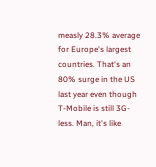measly 28.3% average for Europe's largest countries. That's an 80% surge in the US last year even though T-Mobile is still 3G-less. Man, it's like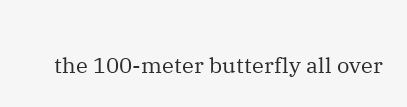the 100-meter butterfly all over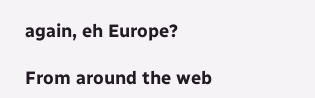again, eh Europe?

From around the web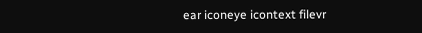ear iconeye icontext filevr